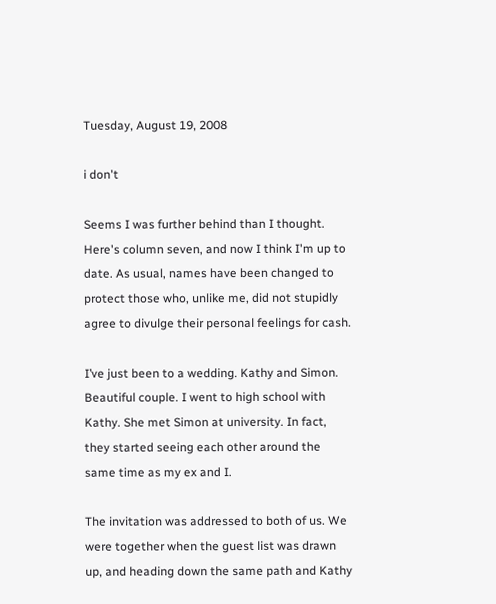Tuesday, August 19, 2008

i don't

Seems I was further behind than I thought. Here's column seven, and now I think I'm up to date. As usual, names have been changed to protect those who, unlike me, did not stupidly agree to divulge their personal feelings for cash.

I’ve just been to a wedding. Kathy and Simon. Beautiful couple. I went to high school with Kathy. She met Simon at university. In fact, they started seeing each other around the same time as my ex and I.

The invitation was addressed to both of us. We were together when the guest list was drawn up, and heading down the same path and Kathy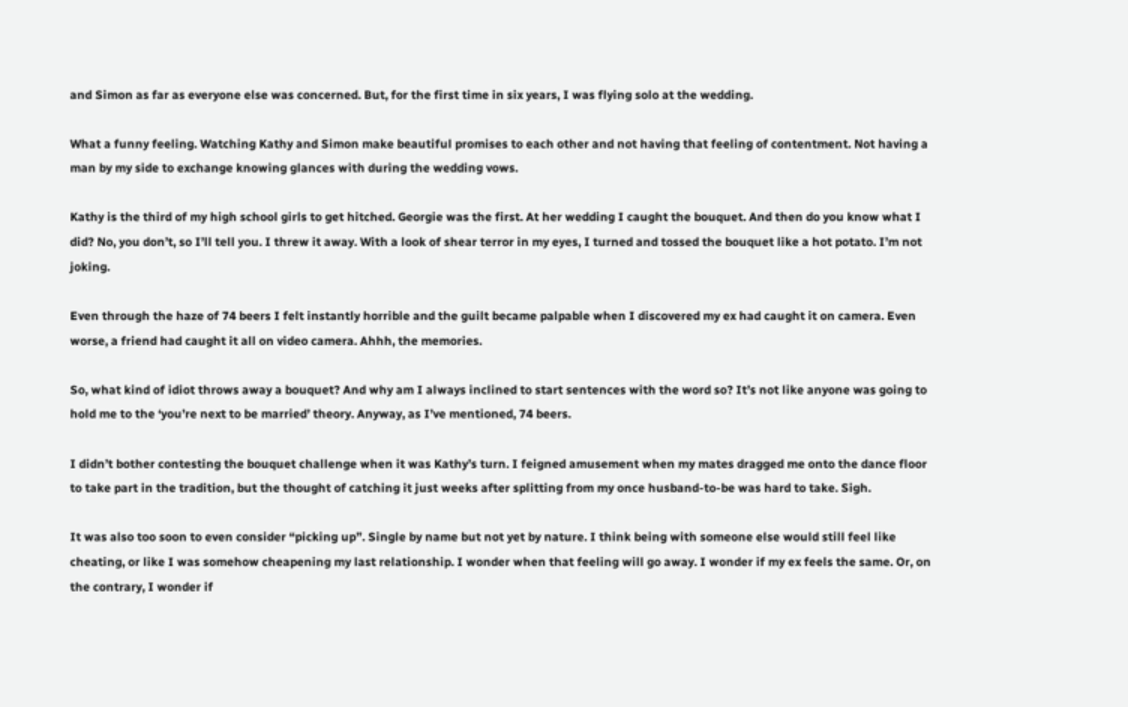and Simon as far as everyone else was concerned. But, for the first time in six years, I was flying solo at the wedding.

What a funny feeling. Watching Kathy and Simon make beautiful promises to each other and not having that feeling of contentment. Not having a man by my side to exchange knowing glances with during the wedding vows.

Kathy is the third of my high school girls to get hitched. Georgie was the first. At her wedding I caught the bouquet. And then do you know what I did? No, you don’t, so I’ll tell you. I threw it away. With a look of shear terror in my eyes, I turned and tossed the bouquet like a hot potato. I’m not joking.

Even through the haze of 74 beers I felt instantly horrible and the guilt became palpable when I discovered my ex had caught it on camera. Even worse, a friend had caught it all on video camera. Ahhh, the memories.

So, what kind of idiot throws away a bouquet? And why am I always inclined to start sentences with the word so? It’s not like anyone was going to hold me to the ‘you’re next to be married’ theory. Anyway, as I’ve mentioned, 74 beers.

I didn’t bother contesting the bouquet challenge when it was Kathy’s turn. I feigned amusement when my mates dragged me onto the dance floor to take part in the tradition, but the thought of catching it just weeks after splitting from my once husband-to-be was hard to take. Sigh.

It was also too soon to even consider “picking up”. Single by name but not yet by nature. I think being with someone else would still feel like cheating, or like I was somehow cheapening my last relationship. I wonder when that feeling will go away. I wonder if my ex feels the same. Or, on the contrary, I wonder if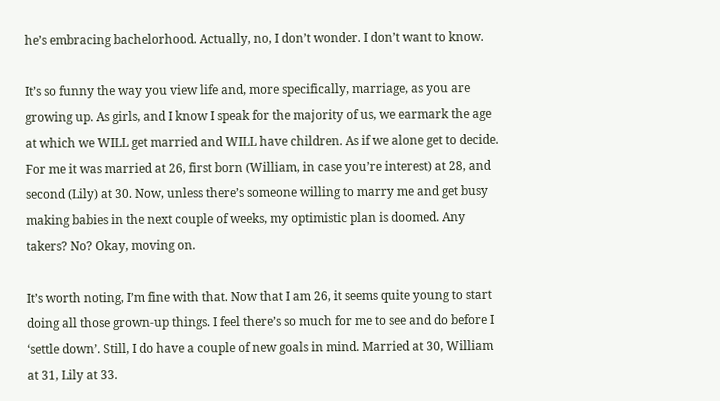he’s embracing bachelorhood. Actually, no, I don’t wonder. I don’t want to know.

It’s so funny the way you view life and, more specifically, marriage, as you are growing up. As girls, and I know I speak for the majority of us, we earmark the age at which we WILL get married and WILL have children. As if we alone get to decide. For me it was married at 26, first born (William, in case you’re interest) at 28, and second (Lily) at 30. Now, unless there’s someone willing to marry me and get busy making babies in the next couple of weeks, my optimistic plan is doomed. Any takers? No? Okay, moving on.

It’s worth noting, I’m fine with that. Now that I am 26, it seems quite young to start doing all those grown-up things. I feel there’s so much for me to see and do before I ‘settle down’. Still, I do have a couple of new goals in mind. Married at 30, William at 31, Lily at 33.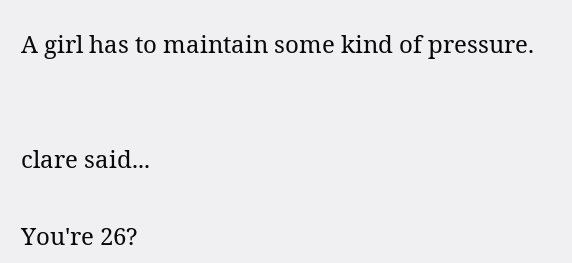A girl has to maintain some kind of pressure.


clare said...

You're 26?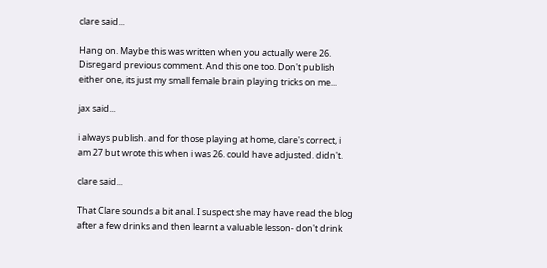clare said...

Hang on. Maybe this was written when you actually were 26. Disregard previous comment. And this one too. Don't publish either one, its just my small female brain playing tricks on me...

jax said...

i always publish. and for those playing at home, clare's correct, i am 27 but wrote this when i was 26. could have adjusted. didn't.

clare said...

That Clare sounds a bit anal. I suspect she may have read the blog after a few drinks and then learnt a valuable lesson- don't drink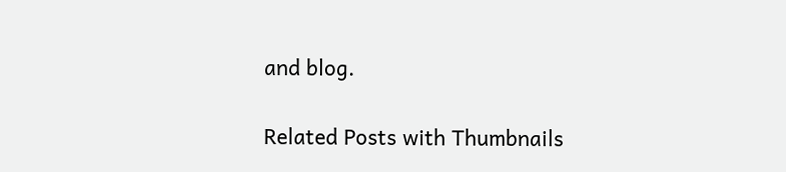and blog.

Related Posts with Thumbnails